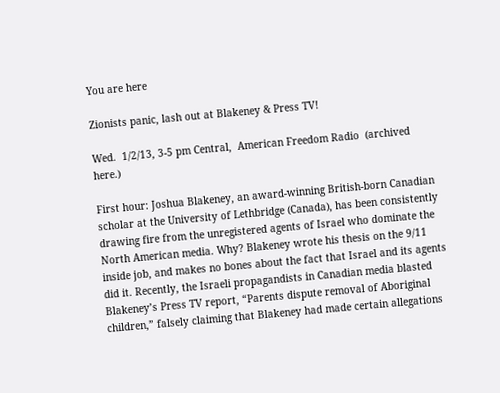You are here

Zionists panic, lash out at Blakeney & Press TV!

Wed.  1/2/13, 3-5 pm Central,  American Freedom Radio  (archived here.)

First hour: Joshua Blakeney, an award-winning British-born Canadian scholar at the University of Lethbridge (Canada), has been consistently drawing fire from the unregistered agents of Israel who dominate the North American media. Why? Blakeney wrote his thesis on the 9/11 inside job, and makes no bones about the fact that Israel and its agents did it. Recently, the Israeli propagandists in Canadian media blasted Blakeney’s Press TV report, “Parents dispute removal of Aboriginal children,” falsely claiming that Blakeney had made certain allegations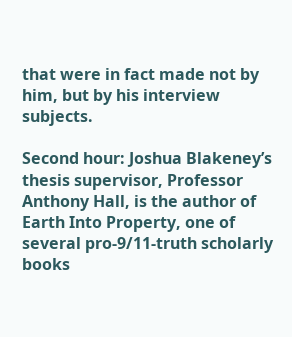that were in fact made not by him, but by his interview subjects.

Second hour: Joshua Blakeney’s thesis supervisor, Professor Anthony Hall, is the author of Earth Into Property, one of several pro-9/11-truth scholarly books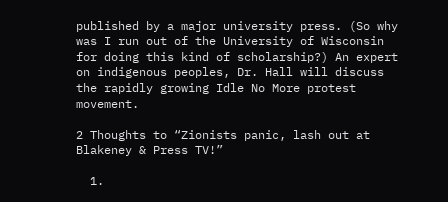published by a major university press. (So why was I run out of the University of Wisconsin for doing this kind of scholarship?) An expert on indigenous peoples, Dr. Hall will discuss the rapidly growing Idle No More protest movement.

2 Thoughts to “Zionists panic, lash out at Blakeney & Press TV!”

  1.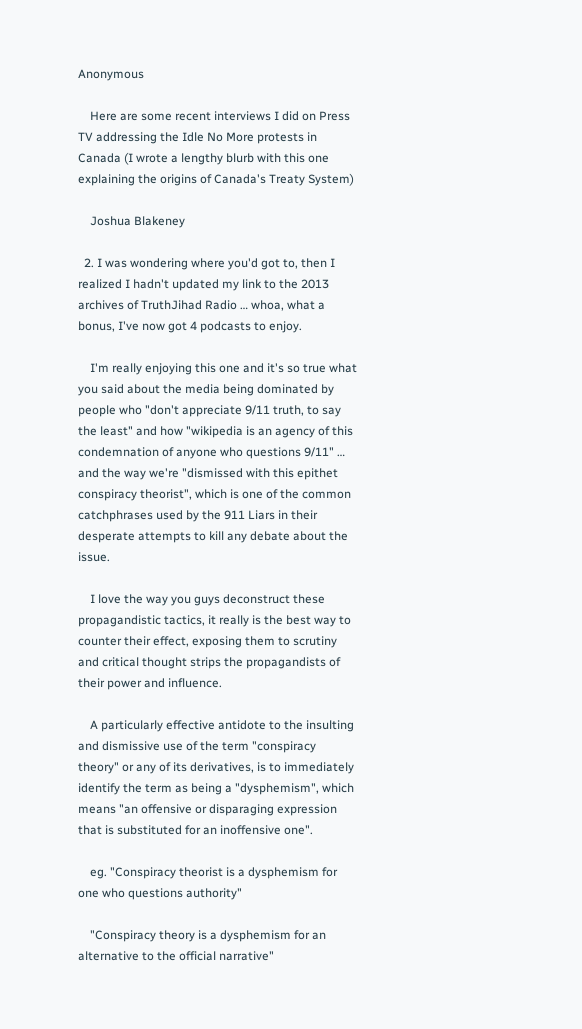Anonymous

    Here are some recent interviews I did on Press TV addressing the Idle No More protests in Canada (I wrote a lengthy blurb with this one explaining the origins of Canada's Treaty System)

    Joshua Blakeney

  2. I was wondering where you'd got to, then I realized I hadn't updated my link to the 2013 archives of TruthJihad Radio … whoa, what a bonus, I've now got 4 podcasts to enjoy.

    I'm really enjoying this one and it's so true what you said about the media being dominated by people who "don't appreciate 9/11 truth, to say the least" and how "wikipedia is an agency of this condemnation of anyone who questions 9/11" … and the way we're "dismissed with this epithet conspiracy theorist", which is one of the common catchphrases used by the 911 Liars in their desperate attempts to kill any debate about the issue.

    I love the way you guys deconstruct these propagandistic tactics, it really is the best way to counter their effect, exposing them to scrutiny and critical thought strips the propagandists of their power and influence.

    A particularly effective antidote to the insulting and dismissive use of the term "conspiracy theory" or any of its derivatives, is to immediately identify the term as being a "dysphemism", which means "an offensive or disparaging expression that is substituted for an inoffensive one".

    eg. "Conspiracy theorist is a dysphemism for one who questions authority"

    "Conspiracy theory is a dysphemism for an alternative to the official narrative"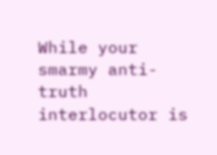While your smarmy anti-truth interlocutor is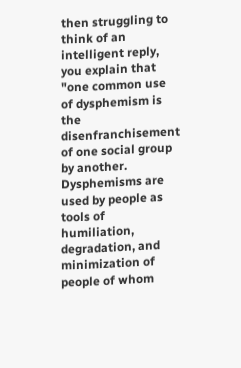then struggling to think of an intelligent reply, you explain that "one common use of dysphemism is the disenfranchisement of one social group by another. Dysphemisms are used by people as tools of humiliation, degradation, and minimization of people of whom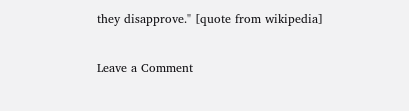they disapprove." [quote from wikipedia]

Leave a Comment